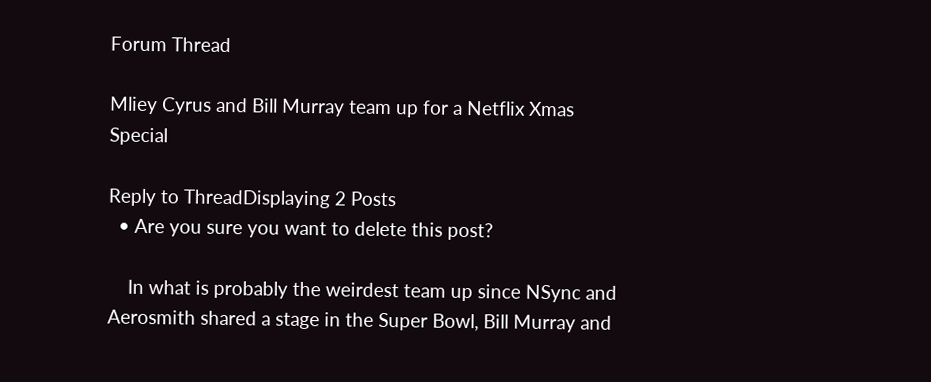Forum Thread

Mliey Cyrus and Bill Murray team up for a Netflix Xmas Special

Reply to ThreadDisplaying 2 Posts
  • Are you sure you want to delete this post?

    In what is probably the weirdest team up since NSync and Aerosmith shared a stage in the Super Bowl, Bill Murray and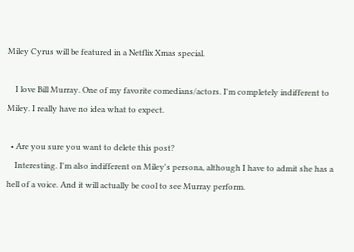Miley Cyrus will be featured in a Netflix Xmas special.

    I love Bill Murray. One of my favorite comedians/actors. I'm completely indifferent to Miley. I really have no idea what to expect.

  • Are you sure you want to delete this post?
    Interesting. I'm also indifferent on Miley's persona, although I have to admit she has a hell of a voice. And it will actually be cool to see Murray perform.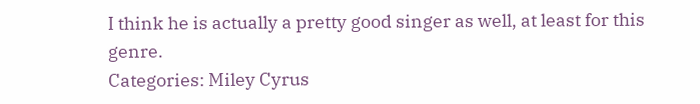I think he is actually a pretty good singer as well, at least for this genre.
Categories: Miley Cyrus